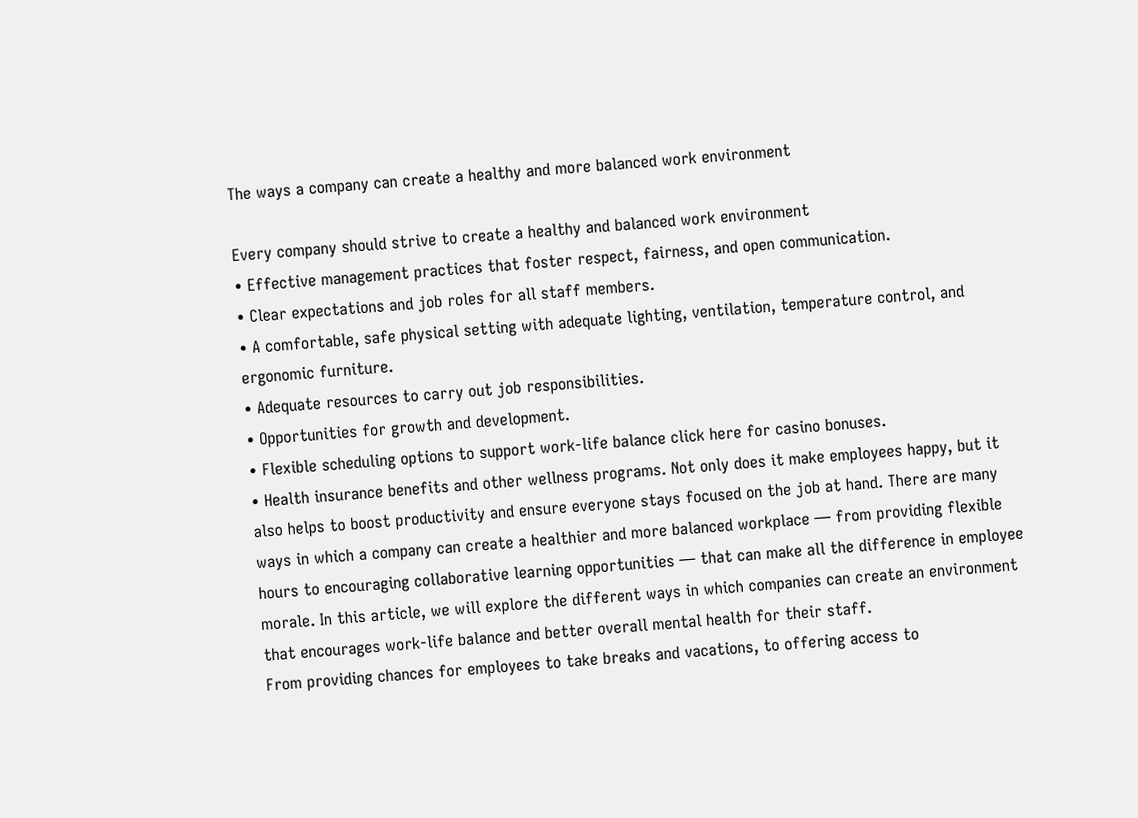The ways a company can create a healthy and more balanced work environment

Every company should strive to create a healthy and balanced work environment
• Effective management practices that foster respect, fairness, and open communication.
• Clear expectations and job roles for all staff members.
• A comfortable, safe physical setting with adequate lighting, ventilation, temperature control, and ergonomic furniture.
• Adequate resources to carry out job responsibilities.
• Opportunities for growth and development.
• Flexible scheduling options to support work-life balance click here for casino bonuses.
• Health insurance benefits and other wellness programs. Not only does it make employees happy, but it also helps to boost productivity and ensure everyone stays focused on the job at hand. There are many ways in which a company can create a healthier and more balanced workplace — from providing flexible hours to encouraging collaborative learning opportunities — that can make all the difference in employee morale. In this article, we will explore the different ways in which companies can create an environment that encourages work-life balance and better overall mental health for their staff.
From providing chances for employees to take breaks and vacations, to offering access to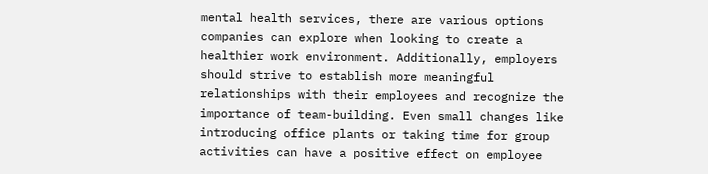mental health services, there are various options companies can explore when looking to create a healthier work environment. Additionally, employers should strive to establish more meaningful relationships with their employees and recognize the importance of team-building. Even small changes like introducing office plants or taking time for group activities can have a positive effect on employee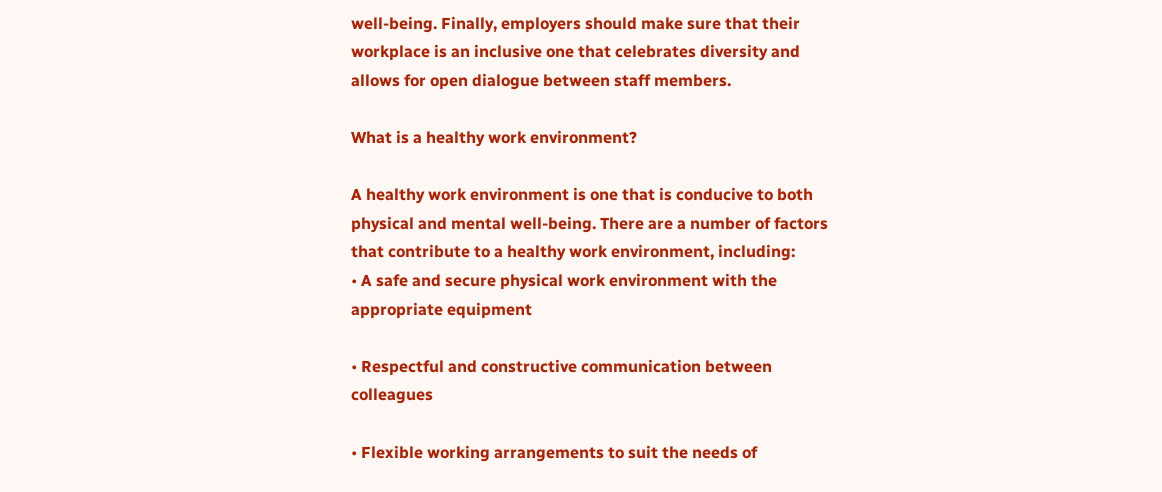well-being. Finally, employers should make sure that their workplace is an inclusive one that celebrates diversity and allows for open dialogue between staff members.

What is a healthy work environment?

A healthy work environment is one that is conducive to both physical and mental well-being. There are a number of factors that contribute to a healthy work environment, including:
• A safe and secure physical work environment with the appropriate equipment

• Respectful and constructive communication between colleagues

• Flexible working arrangements to suit the needs of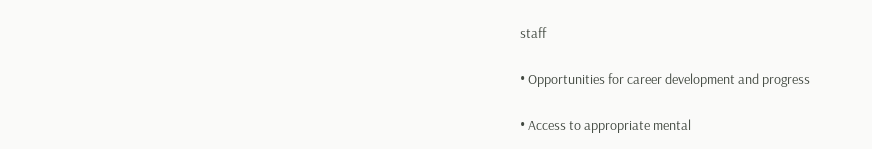staff

• Opportunities for career development and progress

• Access to appropriate mental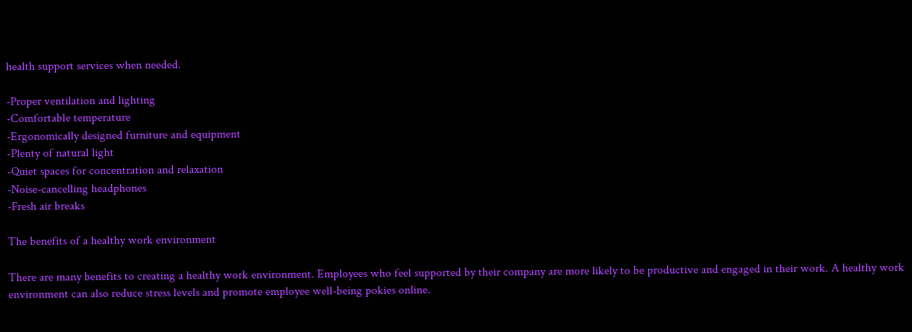health support services when needed.

-Proper ventilation and lighting
-Comfortable temperature
-Ergonomically designed furniture and equipment
-Plenty of natural light
-Quiet spaces for concentration and relaxation
-Noise-cancelling headphones
-Fresh air breaks

The benefits of a healthy work environment

There are many benefits to creating a healthy work environment. Employees who feel supported by their company are more likely to be productive and engaged in their work. A healthy work environment can also reduce stress levels and promote employee well-being pokies online.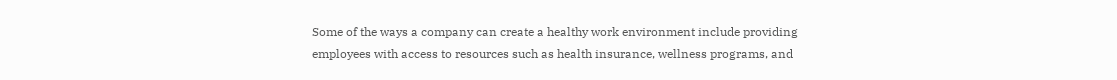Some of the ways a company can create a healthy work environment include providing employees with access to resources such as health insurance, wellness programs, and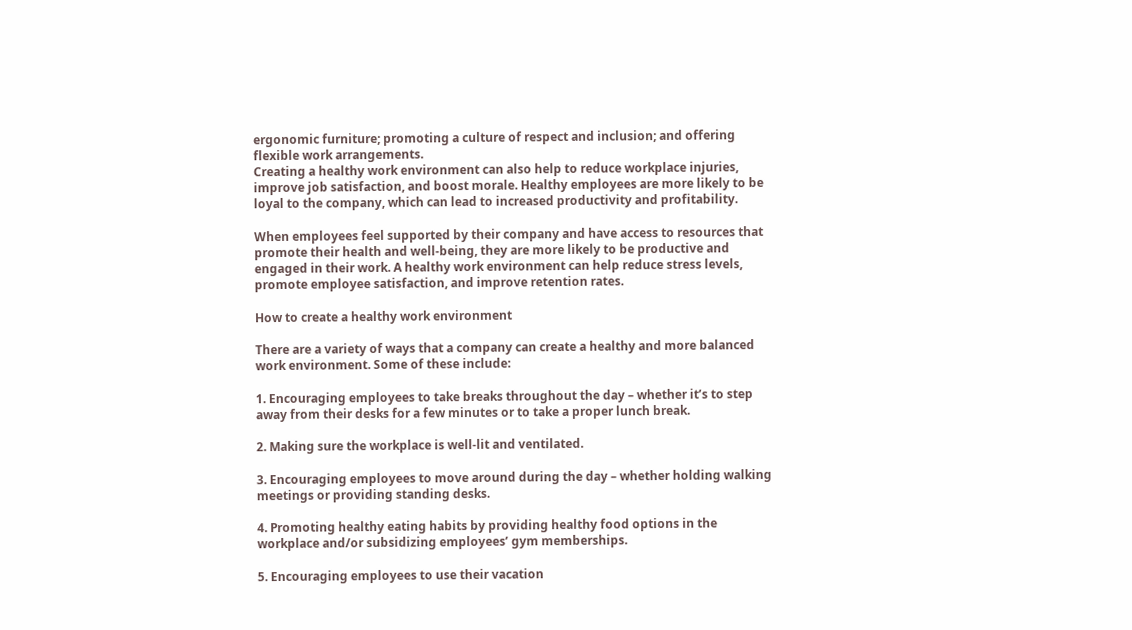ergonomic furniture; promoting a culture of respect and inclusion; and offering flexible work arrangements.
Creating a healthy work environment can also help to reduce workplace injuries, improve job satisfaction, and boost morale. Healthy employees are more likely to be loyal to the company, which can lead to increased productivity and profitability.

When employees feel supported by their company and have access to resources that promote their health and well-being, they are more likely to be productive and engaged in their work. A healthy work environment can help reduce stress levels, promote employee satisfaction, and improve retention rates.

How to create a healthy work environment

There are a variety of ways that a company can create a healthy and more balanced work environment. Some of these include:

1. Encouraging employees to take breaks throughout the day – whether it’s to step away from their desks for a few minutes or to take a proper lunch break.

2. Making sure the workplace is well-lit and ventilated.

3. Encouraging employees to move around during the day – whether holding walking meetings or providing standing desks.

4. Promoting healthy eating habits by providing healthy food options in the workplace and/or subsidizing employees’ gym memberships.

5. Encouraging employees to use their vacation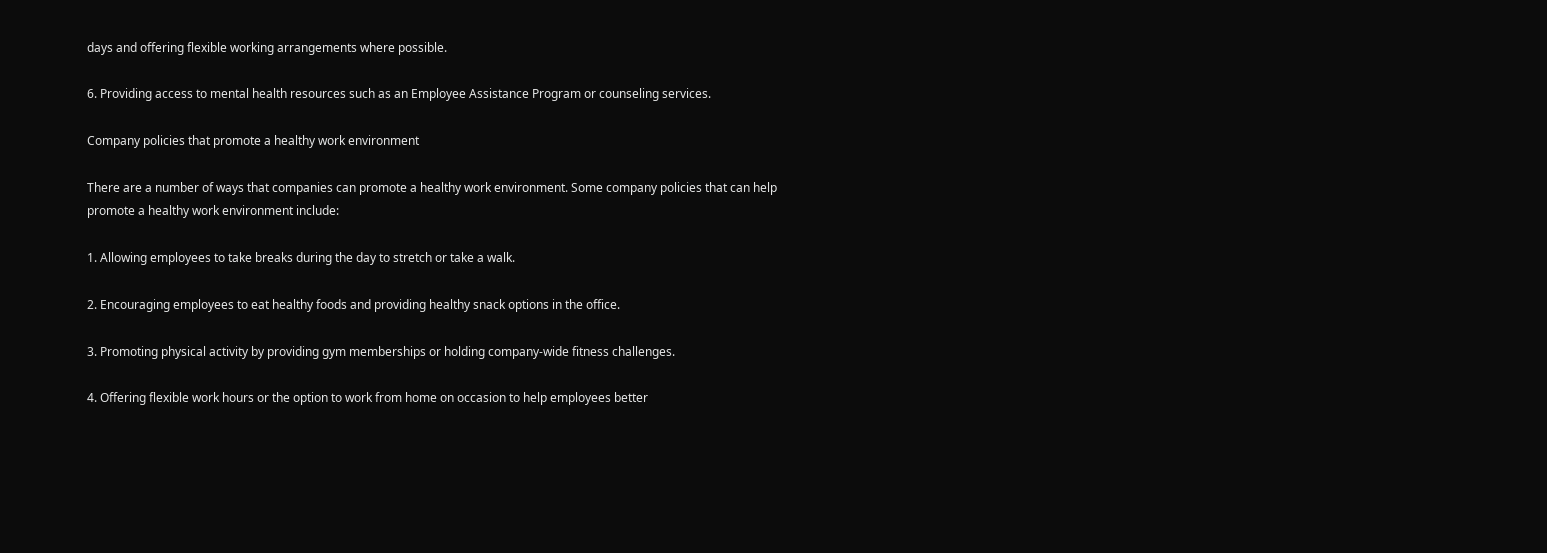days and offering flexible working arrangements where possible.

6. Providing access to mental health resources such as an Employee Assistance Program or counseling services.

Company policies that promote a healthy work environment

There are a number of ways that companies can promote a healthy work environment. Some company policies that can help promote a healthy work environment include:

1. Allowing employees to take breaks during the day to stretch or take a walk.

2. Encouraging employees to eat healthy foods and providing healthy snack options in the office.

3. Promoting physical activity by providing gym memberships or holding company-wide fitness challenges.

4. Offering flexible work hours or the option to work from home on occasion to help employees better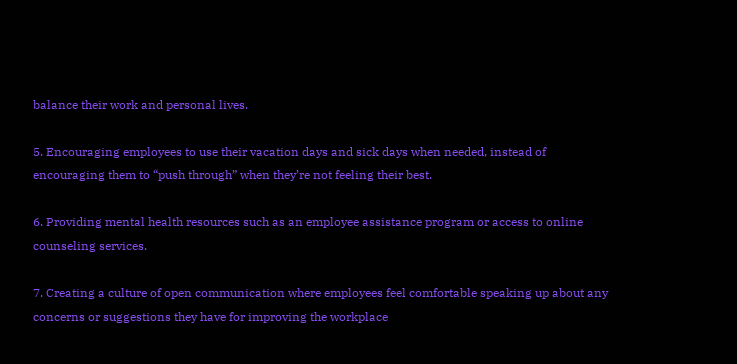balance their work and personal lives.

5. Encouraging employees to use their vacation days and sick days when needed, instead of encouraging them to “push through” when they’re not feeling their best.

6. Providing mental health resources such as an employee assistance program or access to online counseling services.

7. Creating a culture of open communication where employees feel comfortable speaking up about any concerns or suggestions they have for improving the workplace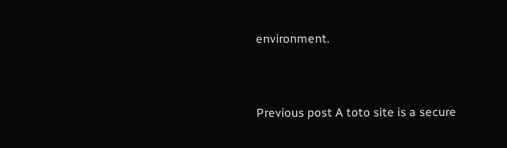environment.


Previous post A toto site is a secure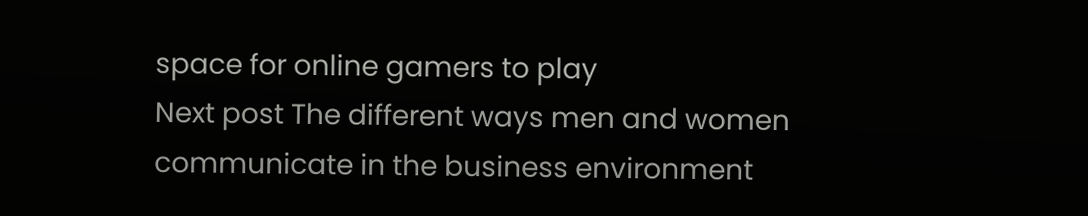space for online gamers to play
Next post The different ways men and women communicate in the business environment